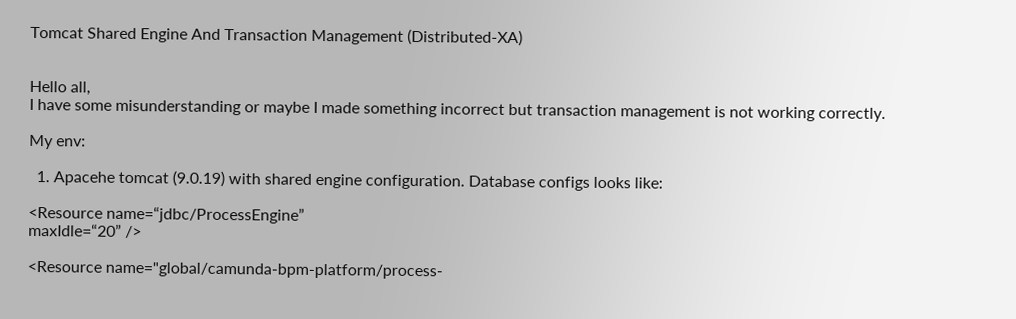Tomcat Shared Engine And Transaction Management (Distributed-XA)


Hello all,
I have some misunderstanding or maybe I made something incorrect but transaction management is not working correctly.

My env:

  1. Apacehe tomcat (9.0.19) with shared engine configuration. Database configs looks like:

<Resource name=“jdbc/ProcessEngine”
maxIdle=“20” />

<Resource name="global/camunda-bpm-platform/process-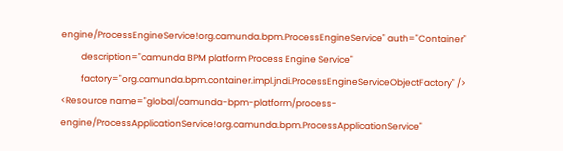engine/ProcessEngineService!org.camunda.bpm.ProcessEngineService" auth="Container"
          description="camunda BPM platform Process Engine Service"
          factory="org.camunda.bpm.container.impl.jndi.ProcessEngineServiceObjectFactory" />
<Resource name="global/camunda-bpm-platform/process-engine/ProcessApplicationService!org.camunda.bpm.ProcessApplicationService"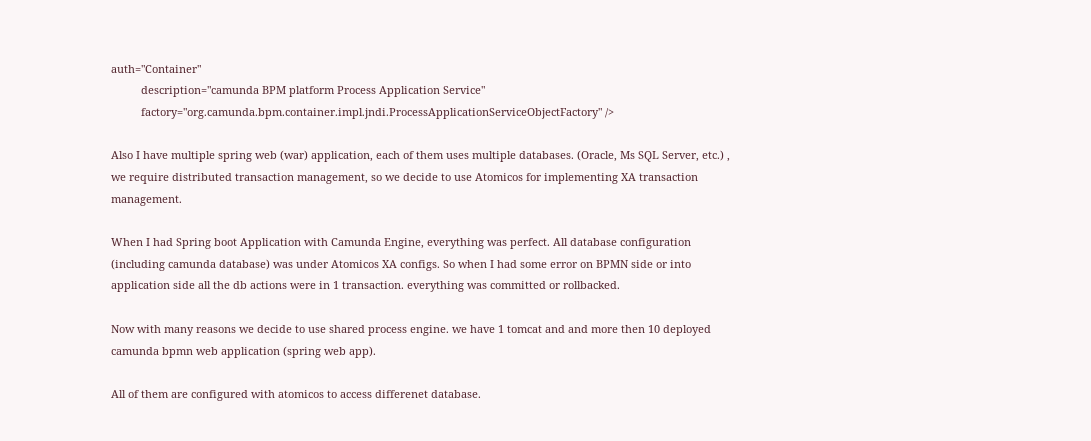auth="Container"
          description="camunda BPM platform Process Application Service"
          factory="org.camunda.bpm.container.impl.jndi.ProcessApplicationServiceObjectFactory" />

Also I have multiple spring web (war) application, each of them uses multiple databases. (Oracle, Ms SQL Server, etc.) , we require distributed transaction management, so we decide to use Atomicos for implementing XA transaction management.

When I had Spring boot Application with Camunda Engine, everything was perfect. All database configuration (including camunda database) was under Atomicos XA configs. So when I had some error on BPMN side or into application side all the db actions were in 1 transaction. everything was committed or rollbacked.

Now with many reasons we decide to use shared process engine. we have 1 tomcat and and more then 10 deployed camunda bpmn web application (spring web app).

All of them are configured with atomicos to access differenet database.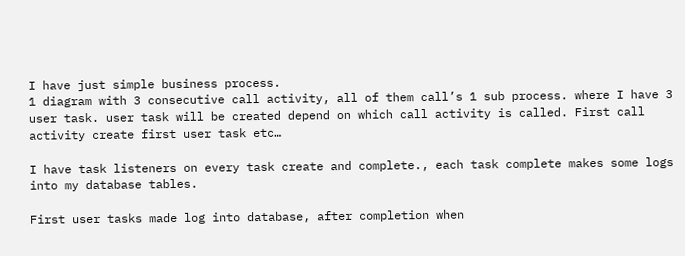I have just simple business process.
1 diagram with 3 consecutive call activity, all of them call’s 1 sub process. where I have 3 user task. user task will be created depend on which call activity is called. First call activity create first user task etc…

I have task listeners on every task create and complete., each task complete makes some logs into my database tables.

First user tasks made log into database, after completion when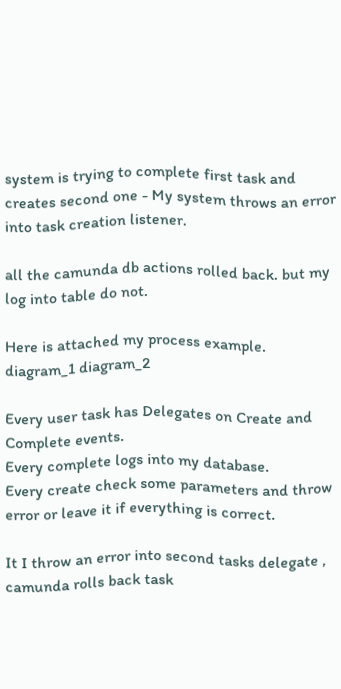system is trying to complete first task and creates second one - My system throws an error into task creation listener.

all the camunda db actions rolled back. but my log into table do not.

Here is attached my process example.
diagram_1 diagram_2

Every user task has Delegates on Create and Complete events.
Every complete logs into my database.
Every create check some parameters and throw error or leave it if everything is correct.

It I throw an error into second tasks delegate , camunda rolls back task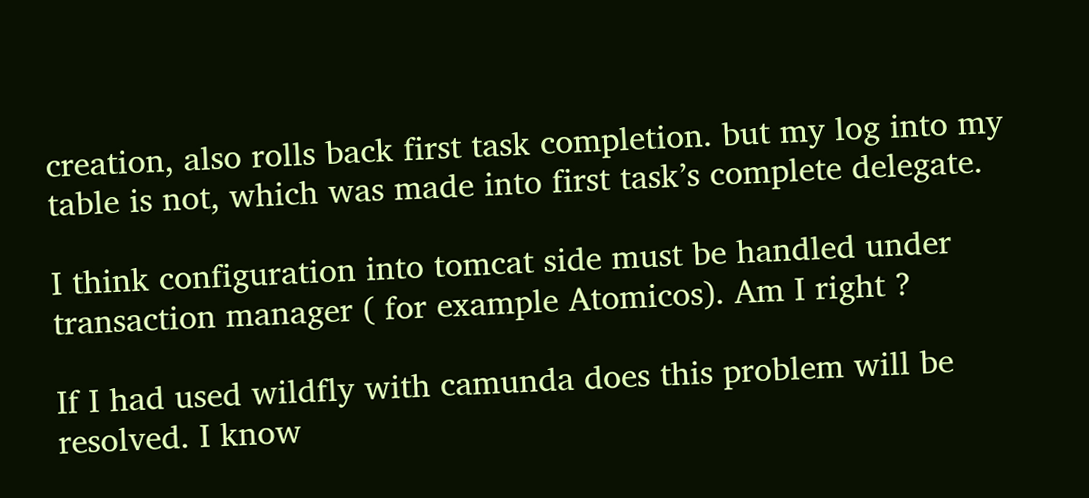creation, also rolls back first task completion. but my log into my table is not, which was made into first task’s complete delegate.

I think configuration into tomcat side must be handled under transaction manager ( for example Atomicos). Am I right ?

If I had used wildfly with camunda does this problem will be resolved. I know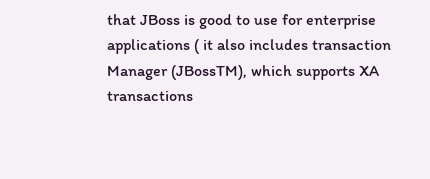that JBoss is good to use for enterprise applications ( it also includes transaction Manager (JBossTM), which supports XA transactions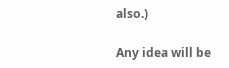also.)

Any idea will be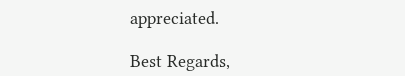appreciated.

Best Regards,